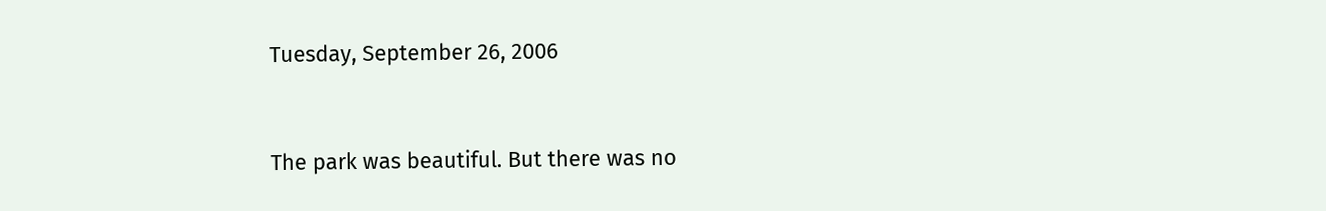Tuesday, September 26, 2006


The park was beautiful. But there was no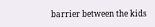barrier between the kids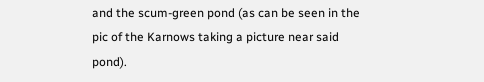and the scum-green pond (as can be seen in the pic of the Karnows taking a picture near said pond).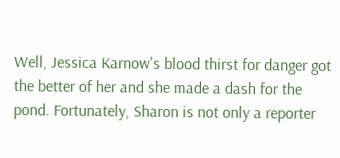Well, Jessica Karnow's blood thirst for danger got the better of her and she made a dash for the pond. Fortunately, Sharon is not only a reporter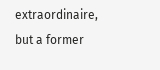extraordinaire, but a former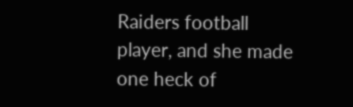Raiders football player, and she made one heck of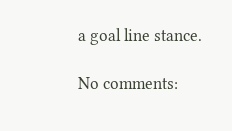a goal line stance.

No comments: